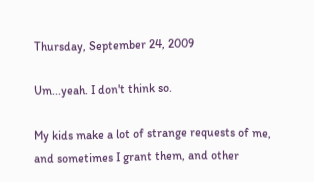Thursday, September 24, 2009

Um...yeah. I don't think so.

My kids make a lot of strange requests of me, and sometimes I grant them, and other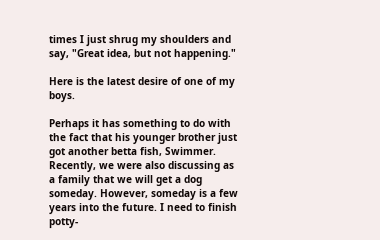times I just shrug my shoulders and say, "Great idea, but not happening."

Here is the latest desire of one of my boys.

Perhaps it has something to do with the fact that his younger brother just got another betta fish, Swimmer. Recently, we were also discussing as a family that we will get a dog someday. However, someday is a few years into the future. I need to finish potty-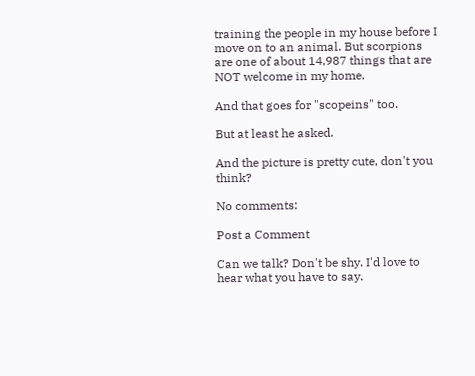training the people in my house before I move on to an animal. But scorpions are one of about 14,987 things that are NOT welcome in my home.

And that goes for "scopeins" too.

But at least he asked.

And the picture is pretty cute, don't you think?

No comments:

Post a Comment

Can we talk? Don't be shy. I'd love to hear what you have to say.